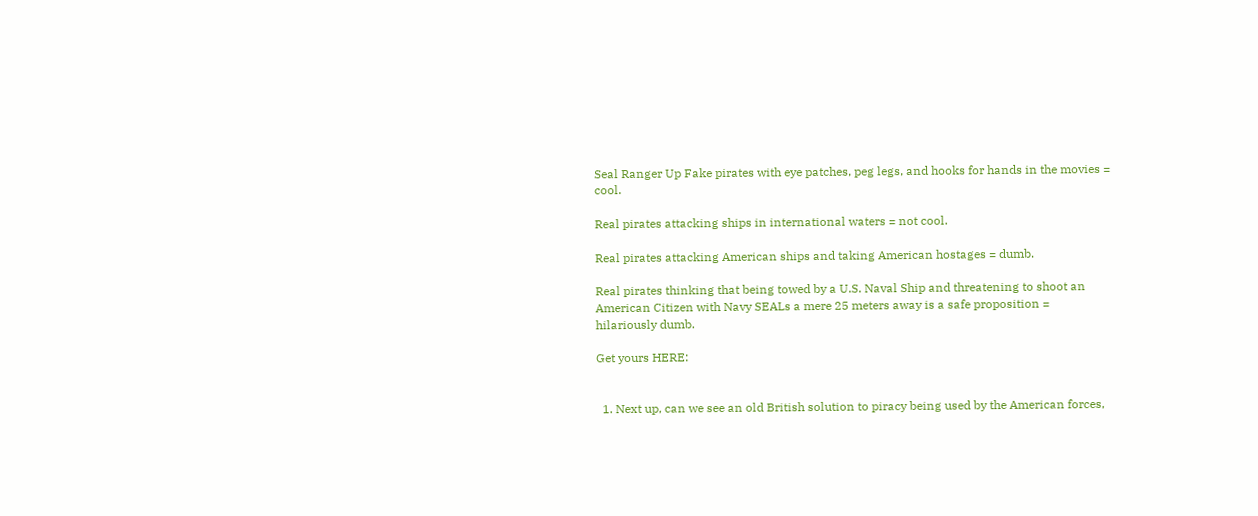Seal Ranger Up Fake pirates with eye patches, peg legs, and hooks for hands in the movies = cool.

Real pirates attacking ships in international waters = not cool.

Real pirates attacking American ships and taking American hostages = dumb.

Real pirates thinking that being towed by a U.S. Naval Ship and threatening to shoot an American Citizen with Navy SEALs a mere 25 meters away is a safe proposition = hilariously dumb.

Get yours HERE:


  1. Next up, can we see an old British solution to piracy being used by the American forces,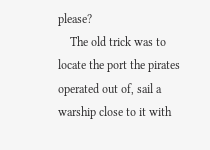please?
    The old trick was to locate the port the pirates operated out of, sail a warship close to it with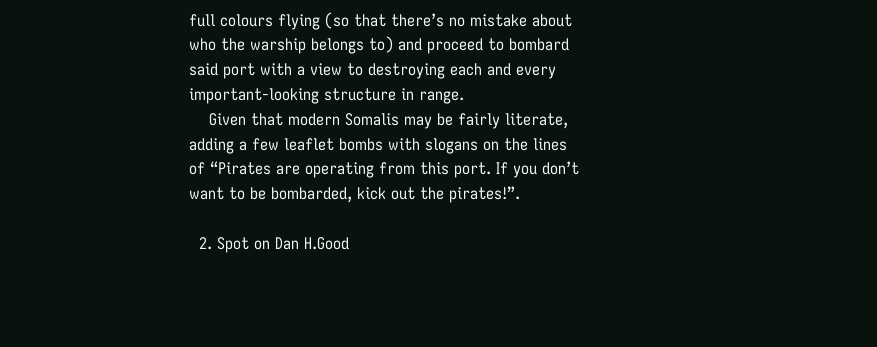full colours flying (so that there’s no mistake about who the warship belongs to) and proceed to bombard said port with a view to destroying each and every important-looking structure in range.
    Given that modern Somalis may be fairly literate, adding a few leaflet bombs with slogans on the lines of “Pirates are operating from this port. If you don’t want to be bombarded, kick out the pirates!”.

  2. Spot on Dan H.Good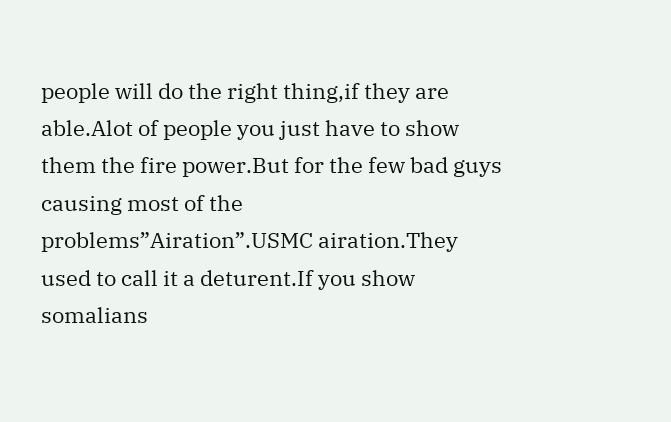people will do the right thing,if they are able.Alot of people you just have to show them the fire power.But for the few bad guys causing most of the problems”Airation”.USMC airation.They used to call it a deturent.If you show somalians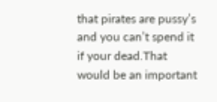that pirates are pussy’s and you can’t spend it if your dead.That would be an important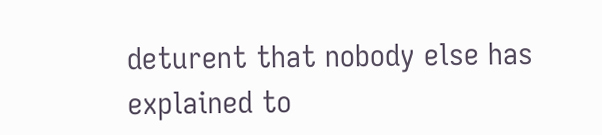deturent that nobody else has explained to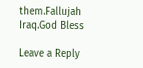them.Fallujah Iraq.God Bless

Leave a Reply